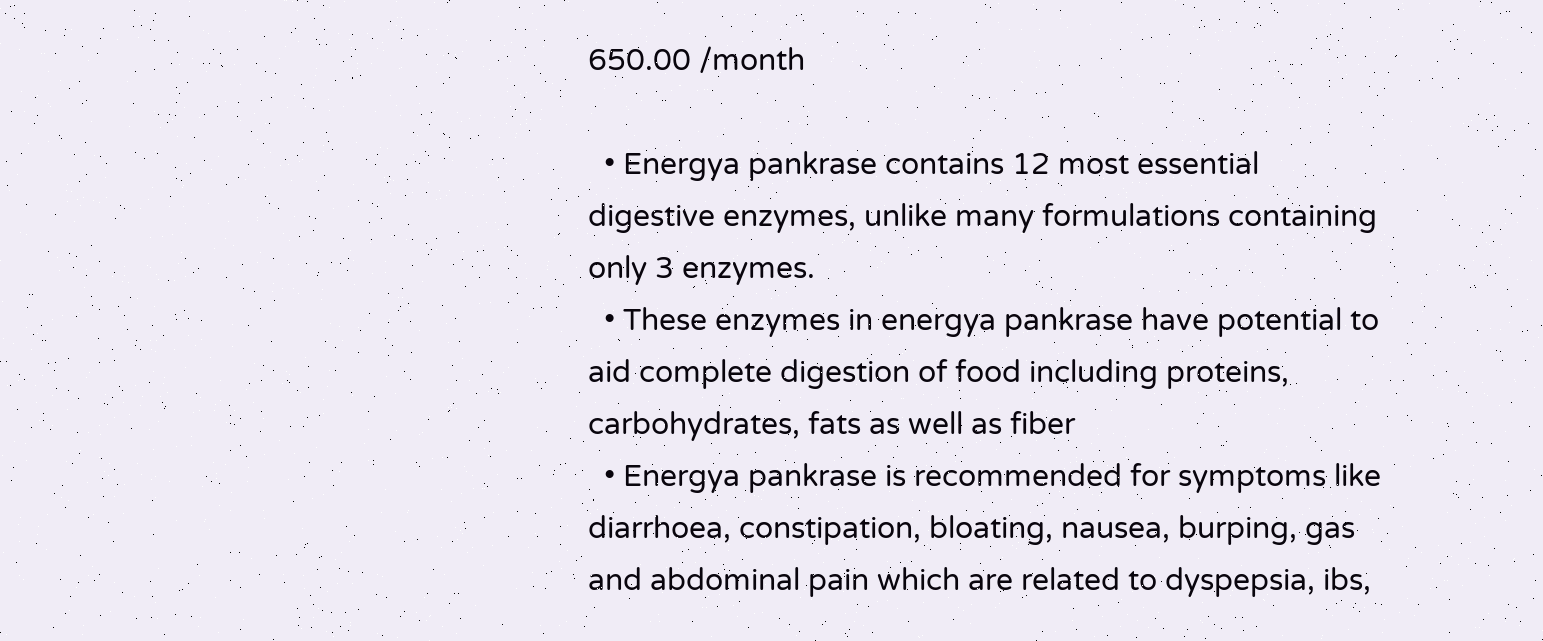650.00 /month

  • Energya pankrase contains 12 most essential digestive enzymes, unlike many formulations containing only 3 enzymes.
  • These enzymes in energya pankrase have potential to aid complete digestion of food including proteins, carbohydrates, fats as well as fiber
  • Energya pankrase is recommended for symptoms like diarrhoea, constipation, bloating, nausea, burping, gas and abdominal pain which are related to dyspepsia, ibs,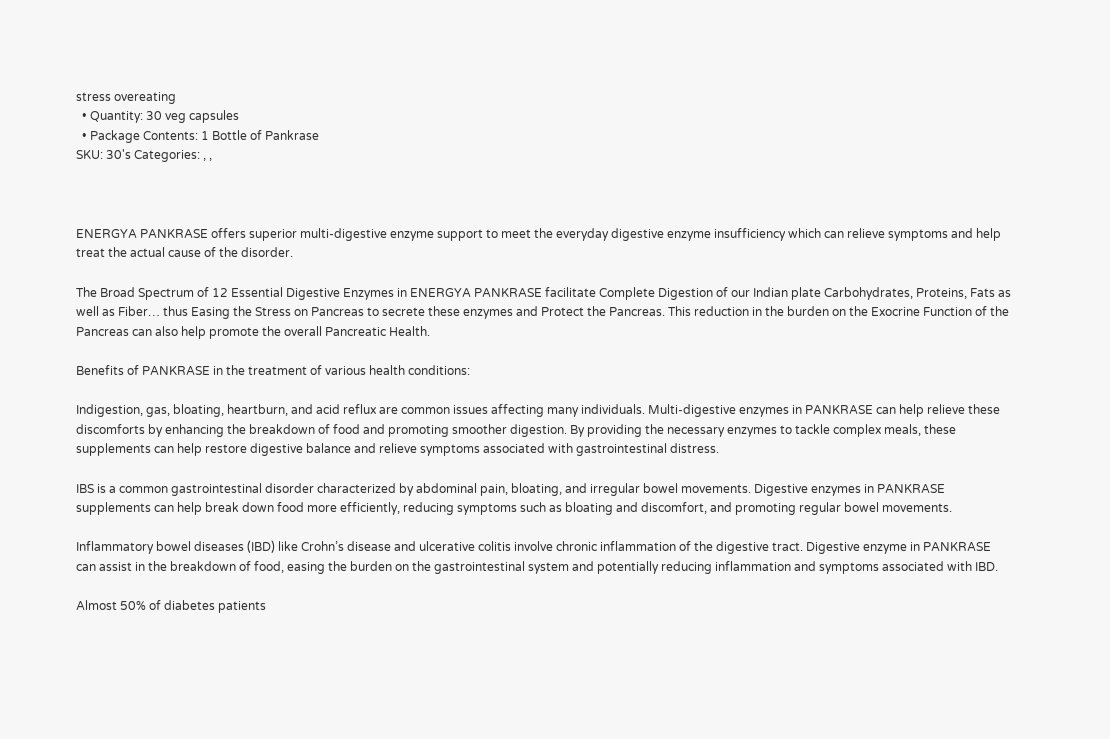stress overeating
  • Quantity: 30 veg capsules
  • Package Contents: 1 Bottle of Pankrase
SKU: 30's Categories: , ,



ENERGYA PANKRASE offers superior multi-digestive enzyme support to meet the everyday digestive enzyme insufficiency which can relieve symptoms and help treat the actual cause of the disorder.

The Broad Spectrum of 12 Essential Digestive Enzymes in ENERGYA PANKRASE facilitate Complete Digestion of our Indian plate Carbohydrates, Proteins, Fats as well as Fiber… thus Easing the Stress on Pancreas to secrete these enzymes and Protect the Pancreas. This reduction in the burden on the Exocrine Function of the Pancreas can also help promote the overall Pancreatic Health.

Benefits of PANKRASE in the treatment of various health conditions:

Indigestion, gas, bloating, heartburn, and acid reflux are common issues affecting many individuals. Multi-digestive enzymes in PANKRASE can help relieve these discomforts by enhancing the breakdown of food and promoting smoother digestion. By providing the necessary enzymes to tackle complex meals, these supplements can help restore digestive balance and relieve symptoms associated with gastrointestinal distress.

IBS is a common gastrointestinal disorder characterized by abdominal pain, bloating, and irregular bowel movements. Digestive enzymes in PANKRASE supplements can help break down food more efficiently, reducing symptoms such as bloating and discomfort, and promoting regular bowel movements.

Inflammatory bowel diseases (IBD) like Crohn’s disease and ulcerative colitis involve chronic inflammation of the digestive tract. Digestive enzyme in PANKRASE  can assist in the breakdown of food, easing the burden on the gastrointestinal system and potentially reducing inflammation and symptoms associated with IBD.

Almost 50% of diabetes patients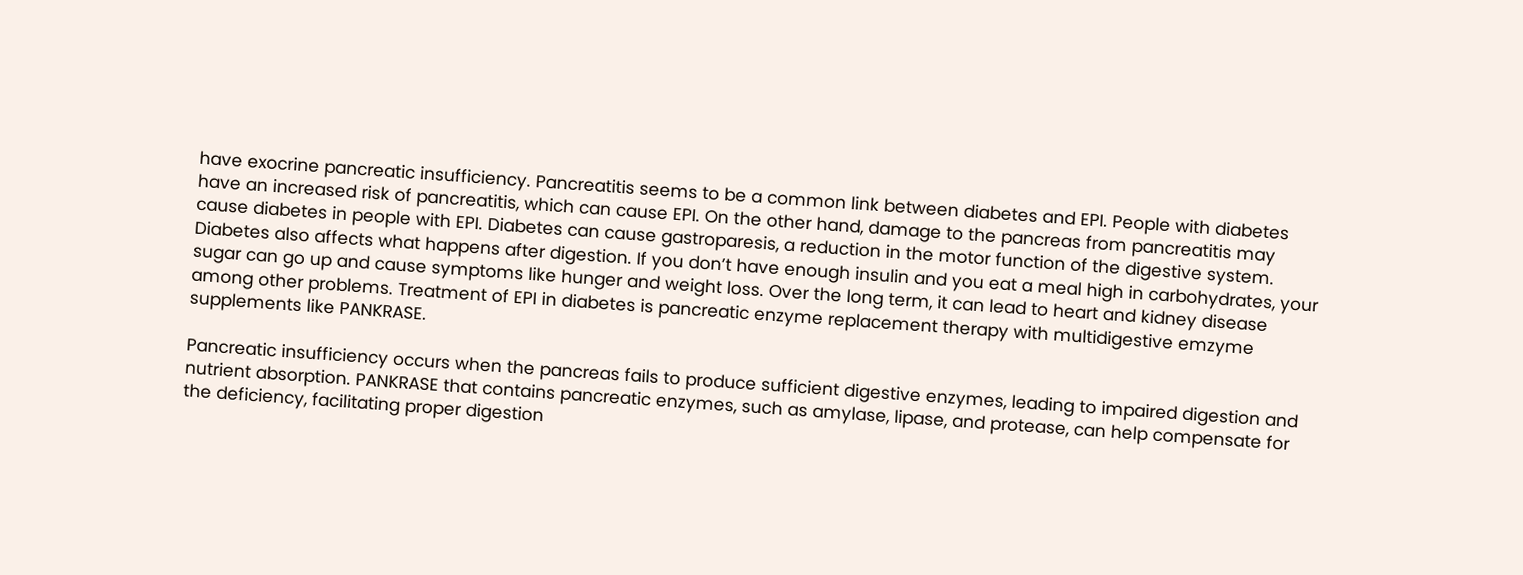have exocrine pancreatic insufficiency. Pancreatitis seems to be a common link between diabetes and EPI. People with diabetes have an increased risk of pancreatitis, which can cause EPI. On the other hand, damage to the pancreas from pancreatitis may cause diabetes in people with EPI. Diabetes can cause gastroparesis, a reduction in the motor function of the digestive system. Diabetes also affects what happens after digestion. If you don’t have enough insulin and you eat a meal high in carbohydrates, your sugar can go up and cause symptoms like hunger and weight loss. Over the long term, it can lead to heart and kidney disease among other problems. Treatment of EPI in diabetes is pancreatic enzyme replacement therapy with multidigestive emzyme supplements like PANKRASE.

Pancreatic insufficiency occurs when the pancreas fails to produce sufficient digestive enzymes, leading to impaired digestion and nutrient absorption. PANKRASE that contains pancreatic enzymes, such as amylase, lipase, and protease, can help compensate for the deficiency, facilitating proper digestion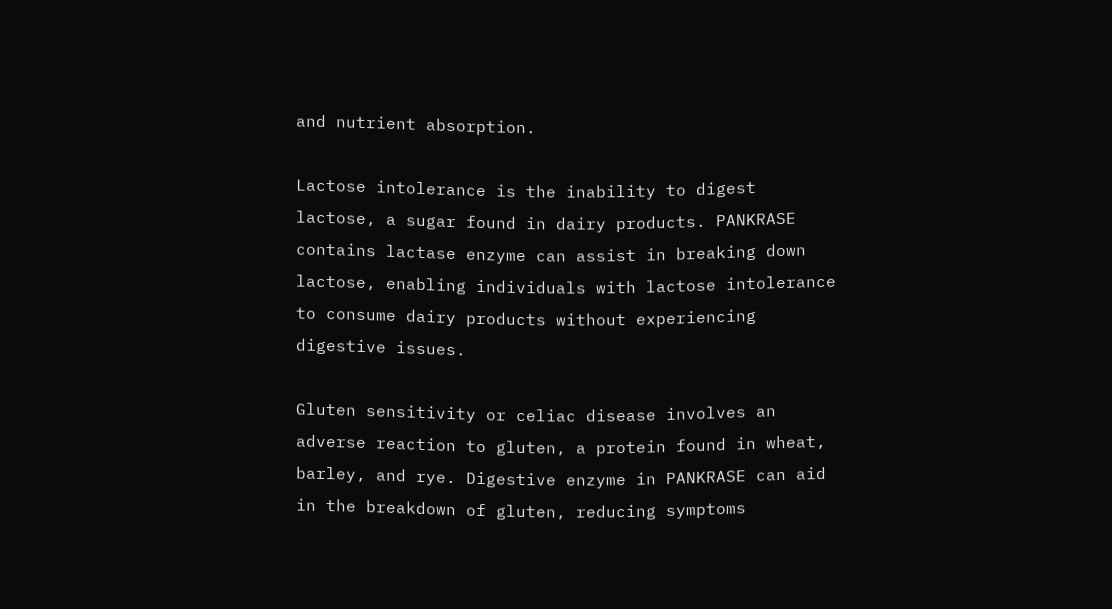and nutrient absorption.

Lactose intolerance is the inability to digest lactose, a sugar found in dairy products. PANKRASE contains lactase enzyme can assist in breaking down lactose, enabling individuals with lactose intolerance to consume dairy products without experiencing digestive issues.

Gluten sensitivity or celiac disease involves an adverse reaction to gluten, a protein found in wheat, barley, and rye. Digestive enzyme in PANKRASE can aid in the breakdown of gluten, reducing symptoms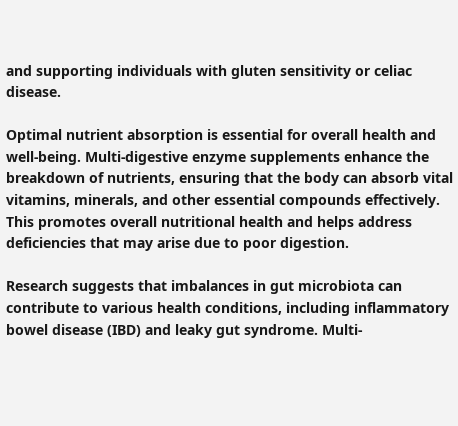and supporting individuals with gluten sensitivity or celiac disease.

Optimal nutrient absorption is essential for overall health and well-being. Multi-digestive enzyme supplements enhance the breakdown of nutrients, ensuring that the body can absorb vital vitamins, minerals, and other essential compounds effectively. This promotes overall nutritional health and helps address deficiencies that may arise due to poor digestion.

Research suggests that imbalances in gut microbiota can contribute to various health conditions, including inflammatory bowel disease (IBD) and leaky gut syndrome. Multi-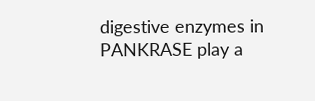digestive enzymes in PANKRASE play a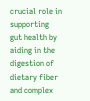crucial role in supporting gut health by aiding in the digestion of dietary fiber and complex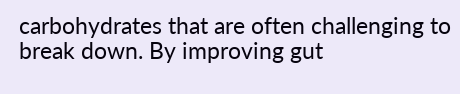carbohydrates that are often challenging to break down. By improving gut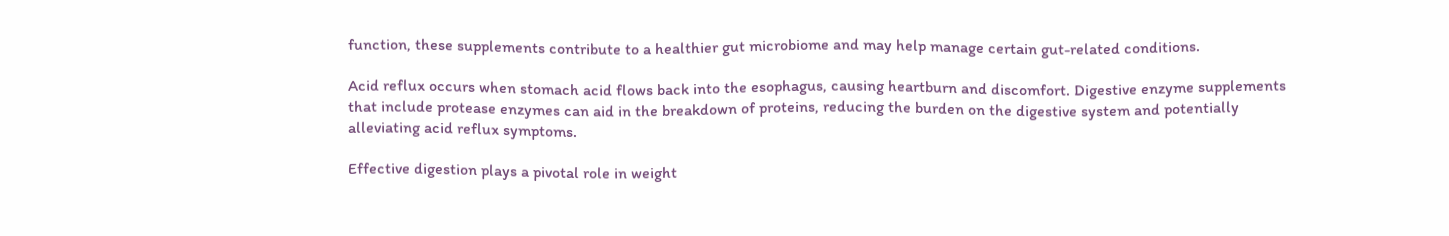function, these supplements contribute to a healthier gut microbiome and may help manage certain gut-related conditions.

Acid reflux occurs when stomach acid flows back into the esophagus, causing heartburn and discomfort. Digestive enzyme supplements that include protease enzymes can aid in the breakdown of proteins, reducing the burden on the digestive system and potentially alleviating acid reflux symptoms.

Effective digestion plays a pivotal role in weight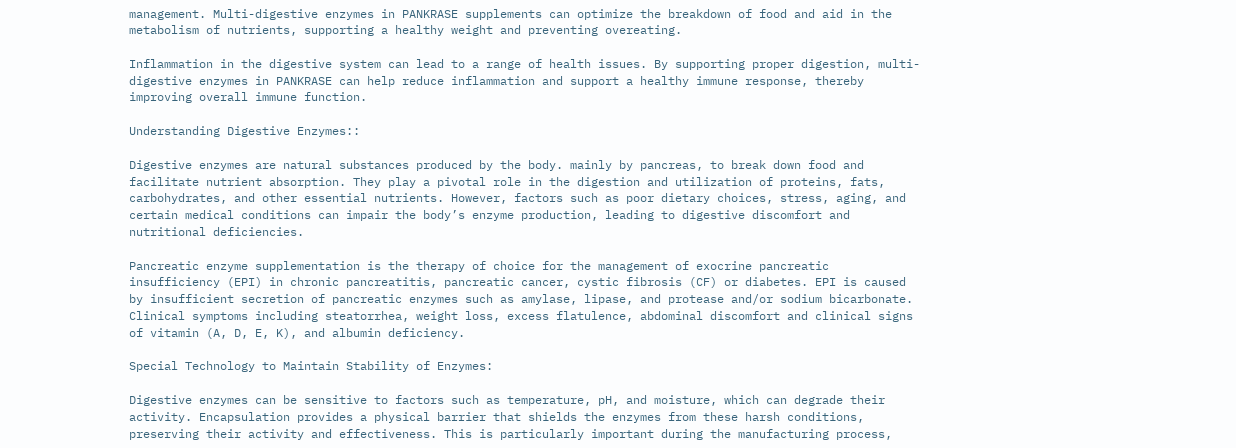management. Multi-digestive enzymes in PANKRASE supplements can optimize the breakdown of food and aid in the metabolism of nutrients, supporting a healthy weight and preventing overeating.

Inflammation in the digestive system can lead to a range of health issues. By supporting proper digestion, multi-digestive enzymes in PANKRASE can help reduce inflammation and support a healthy immune response, thereby improving overall immune function.

Understanding Digestive Enzymes::

Digestive enzymes are natural substances produced by the body. mainly by pancreas, to break down food and facilitate nutrient absorption. They play a pivotal role in the digestion and utilization of proteins, fats, carbohydrates, and other essential nutrients. However, factors such as poor dietary choices, stress, aging, and certain medical conditions can impair the body’s enzyme production, leading to digestive discomfort and nutritional deficiencies.

Pancreatic enzyme supplementation is the therapy of choice for the management of exocrine pancreatic insufficiency (EPI) in chronic pancreatitis, pancreatic cancer, cystic fibrosis (CF) or diabetes. EPI is caused by insufficient secretion of pancreatic enzymes such as amylase, lipase, and protease and/or sodium bicarbonate. Clinical symptoms including steatorrhea, weight loss, excess flatulence, abdominal discomfort and clinical signs of vitamin (A, D, E, K), and albumin deficiency.

Special Technology to Maintain Stability of Enzymes:

Digestive enzymes can be sensitive to factors such as temperature, pH, and moisture, which can degrade their activity. Encapsulation provides a physical barrier that shields the enzymes from these harsh conditions, preserving their activity and effectiveness. This is particularly important during the manufacturing process,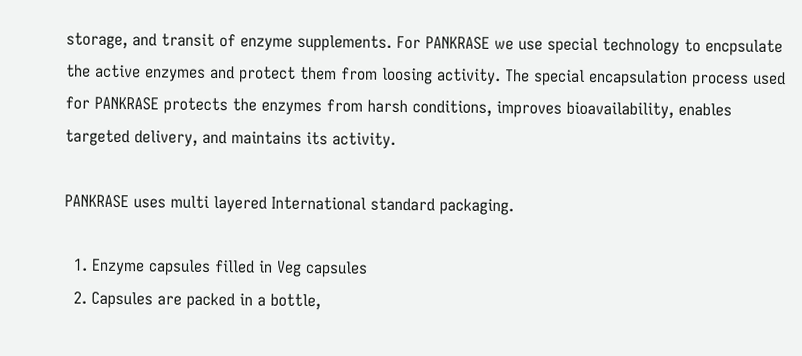storage, and transit of enzyme supplements. For PANKRASE we use special technology to encpsulate the active enzymes and protect them from loosing activity. The special encapsulation process used for PANKRASE protects the enzymes from harsh conditions, improves bioavailability, enables targeted delivery, and maintains its activity.

PANKRASE uses multi layered International standard packaging.

  1. Enzyme capsules filled in Veg capsules
  2. Capsules are packed in a bottle,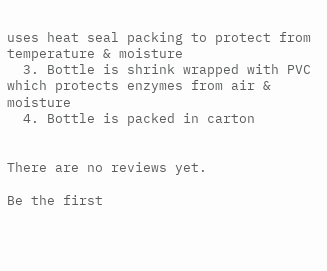uses heat seal packing to protect from temperature & moisture
  3. Bottle is shrink wrapped with PVC which protects enzymes from air & moisture
  4. Bottle is packed in carton


There are no reviews yet.

Be the first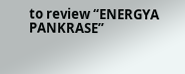to review “ENERGYA PANKRASE”